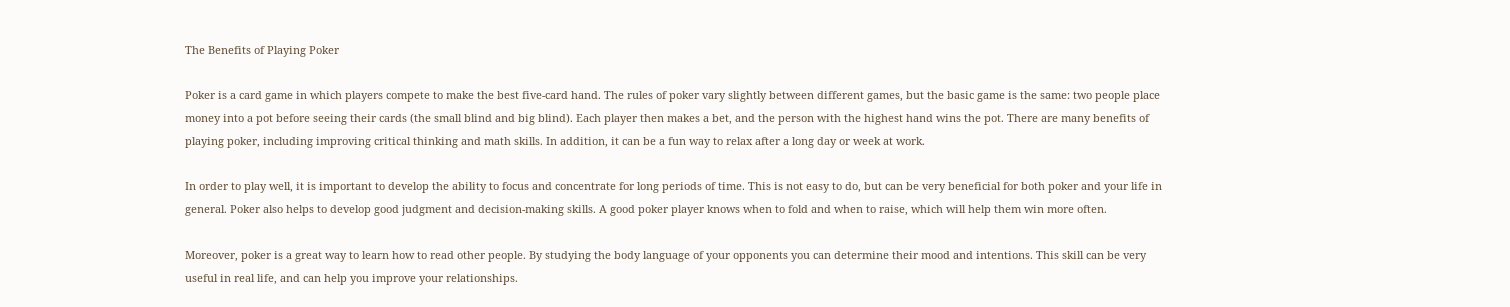The Benefits of Playing Poker

Poker is a card game in which players compete to make the best five-card hand. The rules of poker vary slightly between different games, but the basic game is the same: two people place money into a pot before seeing their cards (the small blind and big blind). Each player then makes a bet, and the person with the highest hand wins the pot. There are many benefits of playing poker, including improving critical thinking and math skills. In addition, it can be a fun way to relax after a long day or week at work.

In order to play well, it is important to develop the ability to focus and concentrate for long periods of time. This is not easy to do, but can be very beneficial for both poker and your life in general. Poker also helps to develop good judgment and decision-making skills. A good poker player knows when to fold and when to raise, which will help them win more often.

Moreover, poker is a great way to learn how to read other people. By studying the body language of your opponents you can determine their mood and intentions. This skill can be very useful in real life, and can help you improve your relationships.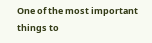One of the most important things to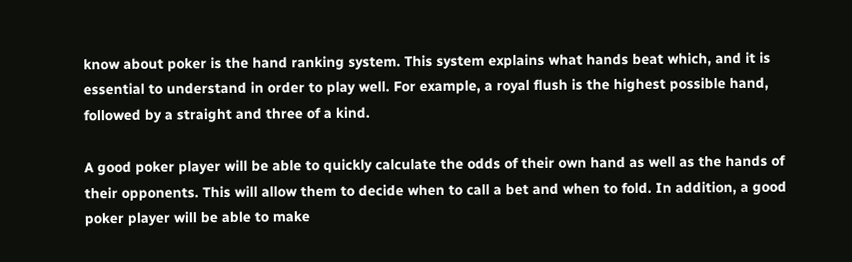know about poker is the hand ranking system. This system explains what hands beat which, and it is essential to understand in order to play well. For example, a royal flush is the highest possible hand, followed by a straight and three of a kind.

A good poker player will be able to quickly calculate the odds of their own hand as well as the hands of their opponents. This will allow them to decide when to call a bet and when to fold. In addition, a good poker player will be able to make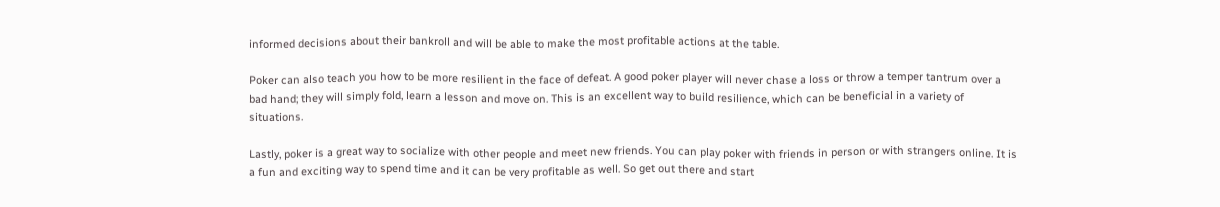informed decisions about their bankroll and will be able to make the most profitable actions at the table.

Poker can also teach you how to be more resilient in the face of defeat. A good poker player will never chase a loss or throw a temper tantrum over a bad hand; they will simply fold, learn a lesson and move on. This is an excellent way to build resilience, which can be beneficial in a variety of situations.

Lastly, poker is a great way to socialize with other people and meet new friends. You can play poker with friends in person or with strangers online. It is a fun and exciting way to spend time and it can be very profitable as well. So get out there and start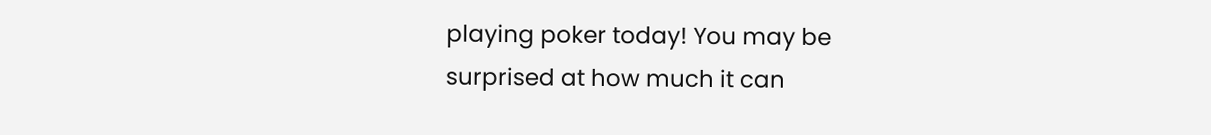playing poker today! You may be surprised at how much it can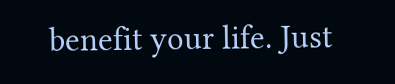benefit your life. Just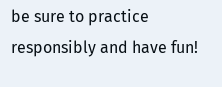be sure to practice responsibly and have fun!